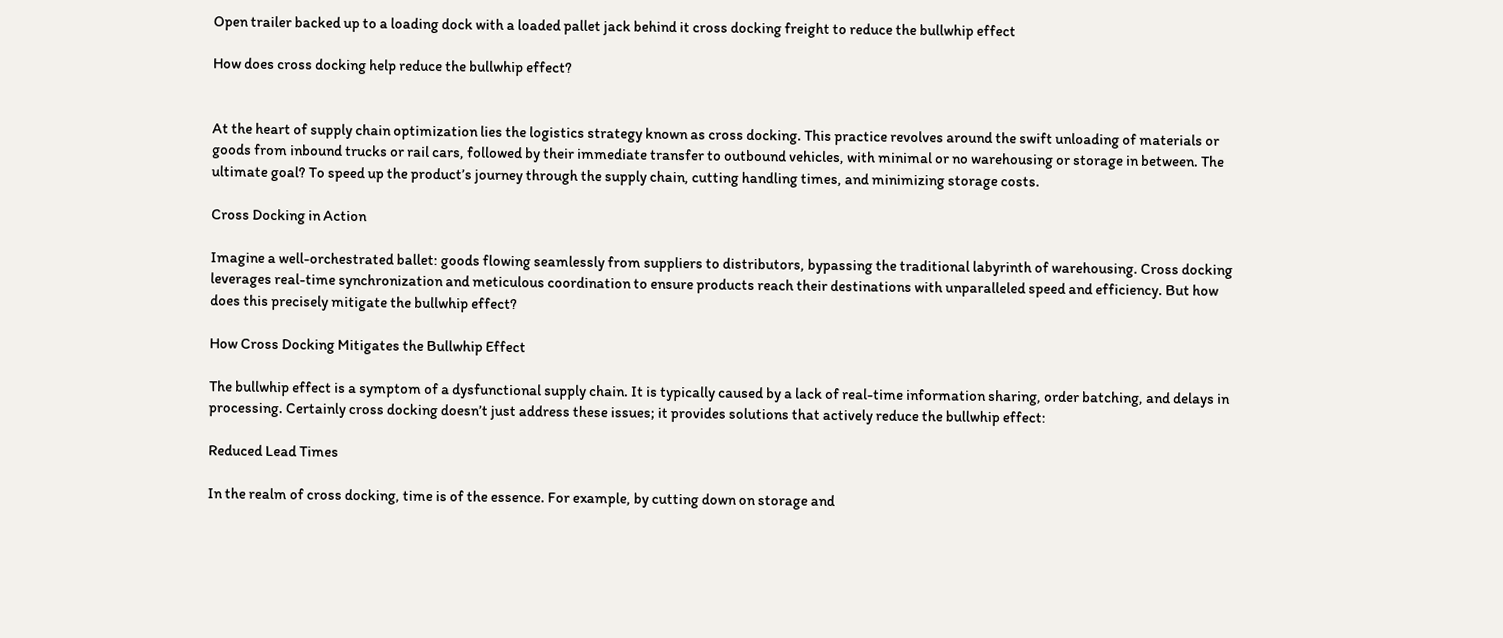Open trailer backed up to a loading dock with a loaded pallet jack behind it cross docking freight to reduce the bullwhip effect

How does cross docking help reduce the bullwhip effect?


At the heart of supply chain optimization lies the logistics strategy known as cross docking. This practice revolves around the swift unloading of materials or goods from inbound trucks or rail cars, followed by their immediate transfer to outbound vehicles, with minimal or no warehousing or storage in between. The ultimate goal? To speed up the product’s journey through the supply chain, cutting handling times, and minimizing storage costs.

Cross Docking in Action

Imagine a well-orchestrated ballet: goods flowing seamlessly from suppliers to distributors, bypassing the traditional labyrinth of warehousing. Cross docking leverages real-time synchronization and meticulous coordination to ensure products reach their destinations with unparalleled speed and efficiency. But how does this precisely mitigate the bullwhip effect?

How Cross Docking Mitigates the Bullwhip Effect

The bullwhip effect is a symptom of a dysfunctional supply chain. It is typically caused by a lack of real-time information sharing, order batching, and delays in processing. Certainly cross docking doesn’t just address these issues; it provides solutions that actively reduce the bullwhip effect:

Reduced Lead Times

In the realm of cross docking, time is of the essence. For example, by cutting down on storage and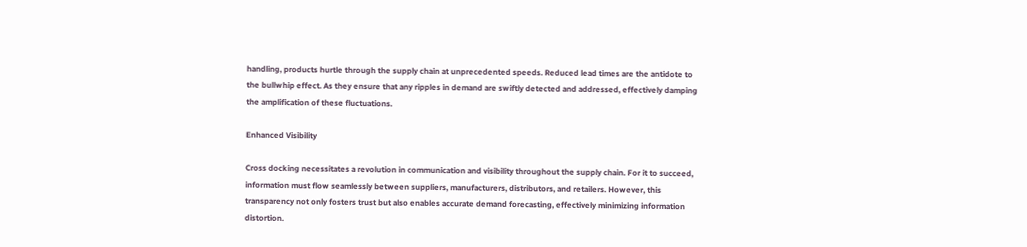handling, products hurtle through the supply chain at unprecedented speeds. Reduced lead times are the antidote to the bullwhip effect. As they ensure that any ripples in demand are swiftly detected and addressed, effectively damping the amplification of these fluctuations.

Enhanced Visibility

Cross docking necessitates a revolution in communication and visibility throughout the supply chain. For it to succeed, information must flow seamlessly between suppliers, manufacturers, distributors, and retailers. However, this transparency not only fosters trust but also enables accurate demand forecasting, effectively minimizing information distortion.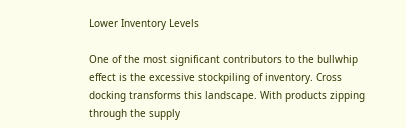Lower Inventory Levels

One of the most significant contributors to the bullwhip effect is the excessive stockpiling of inventory. Cross docking transforms this landscape. With products zipping through the supply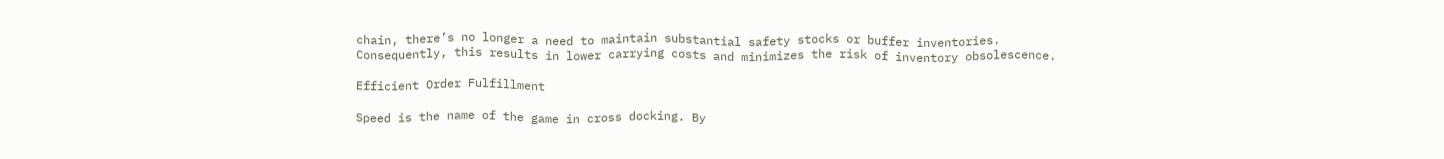chain, there’s no longer a need to maintain substantial safety stocks or buffer inventories. Consequently, this results in lower carrying costs and minimizes the risk of inventory obsolescence.

Efficient Order Fulfillment

Speed is the name of the game in cross docking. By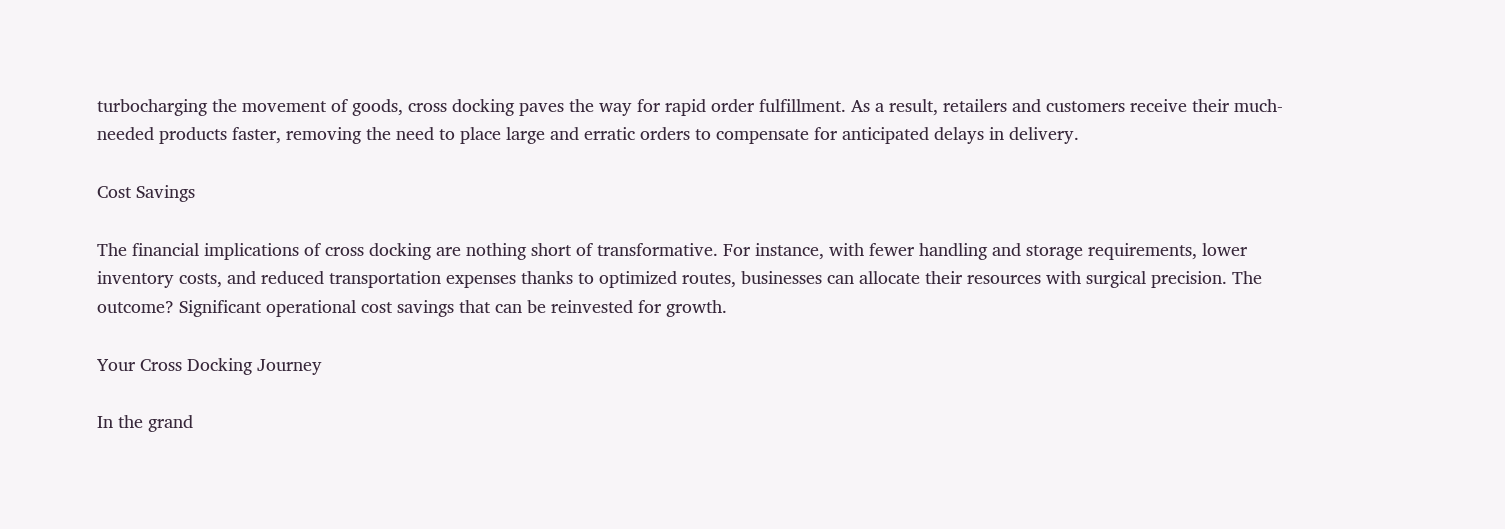turbocharging the movement of goods, cross docking paves the way for rapid order fulfillment. As a result, retailers and customers receive their much-needed products faster, removing the need to place large and erratic orders to compensate for anticipated delays in delivery.

Cost Savings

The financial implications of cross docking are nothing short of transformative. For instance, with fewer handling and storage requirements, lower inventory costs, and reduced transportation expenses thanks to optimized routes, businesses can allocate their resources with surgical precision. The outcome? Significant operational cost savings that can be reinvested for growth.

Your Cross Docking Journey

In the grand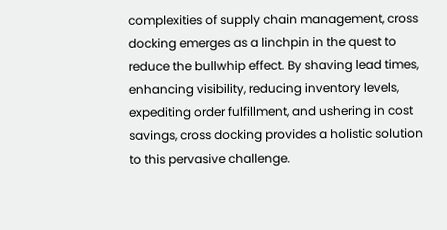complexities of supply chain management, cross docking emerges as a linchpin in the quest to reduce the bullwhip effect. By shaving lead times, enhancing visibility, reducing inventory levels, expediting order fulfillment, and ushering in cost savings, cross docking provides a holistic solution to this pervasive challenge.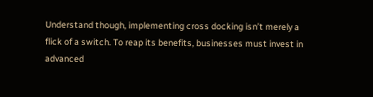Understand though, implementing cross docking isn’t merely a flick of a switch. To reap its benefits, businesses must invest in advanced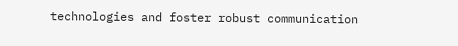technologies and foster robust communication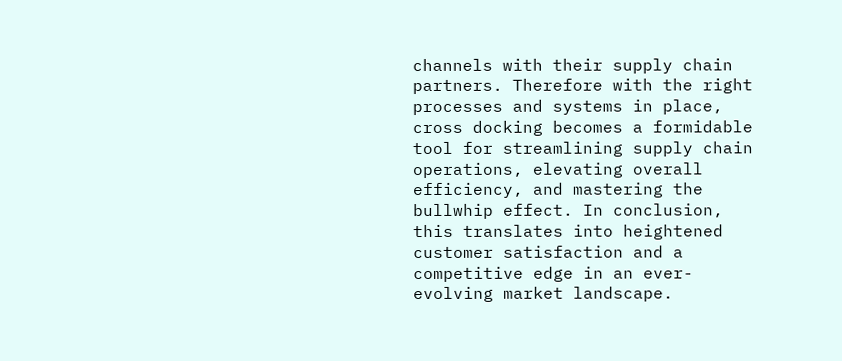channels with their supply chain partners. Therefore with the right processes and systems in place, cross docking becomes a formidable tool for streamlining supply chain operations, elevating overall efficiency, and mastering the bullwhip effect. In conclusion, this translates into heightened customer satisfaction and a competitive edge in an ever-evolving market landscape.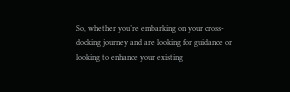So, whether you’re embarking on your cross-docking journey and are looking for guidance or looking to enhance your existing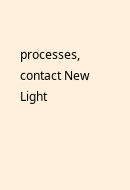processes, contact New Light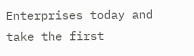Enterprises today and take the first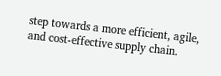step towards a more efficient, agile, and cost-effective supply chain.